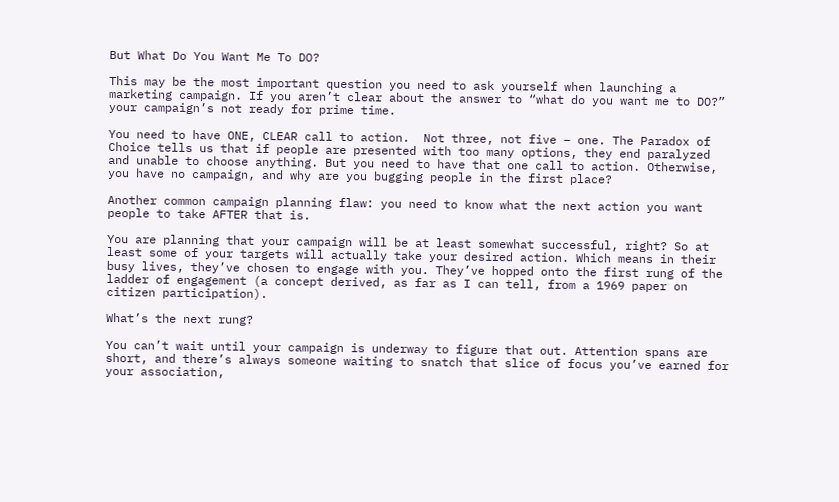But What Do You Want Me To DO?

This may be the most important question you need to ask yourself when launching a marketing campaign. If you aren’t clear about the answer to “what do you want me to DO?” your campaign’s not ready for prime time.

You need to have ONE, CLEAR call to action.  Not three, not five – one. The Paradox of Choice tells us that if people are presented with too many options, they end paralyzed and unable to choose anything. But you need to have that one call to action. Otherwise, you have no campaign, and why are you bugging people in the first place?

Another common campaign planning flaw: you need to know what the next action you want people to take AFTER that is.

You are planning that your campaign will be at least somewhat successful, right? So at least some of your targets will actually take your desired action. Which means in their busy lives, they’ve chosen to engage with you. They’ve hopped onto the first rung of the ladder of engagement (a concept derived, as far as I can tell, from a 1969 paper on citizen participation).

What’s the next rung?

You can’t wait until your campaign is underway to figure that out. Attention spans are short, and there’s always someone waiting to snatch that slice of focus you’ve earned for your association,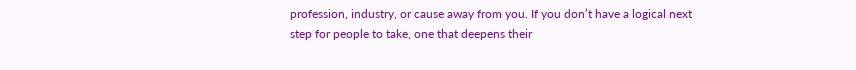profession, industry, or cause away from you. If you don’t have a logical next step for people to take, one that deepens their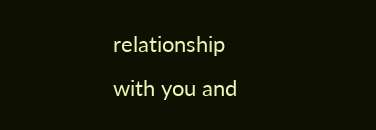relationship with you and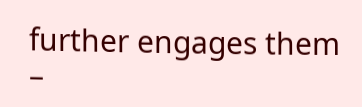further engages them  –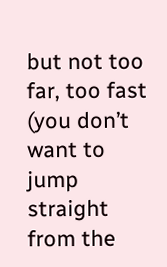but not too far, too fast (you don’t want to jump straight from the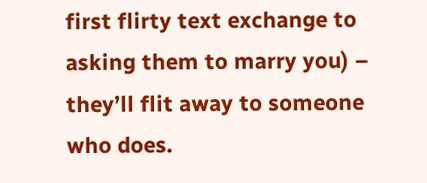first flirty text exchange to asking them to marry you) – they’ll flit away to someone who does.